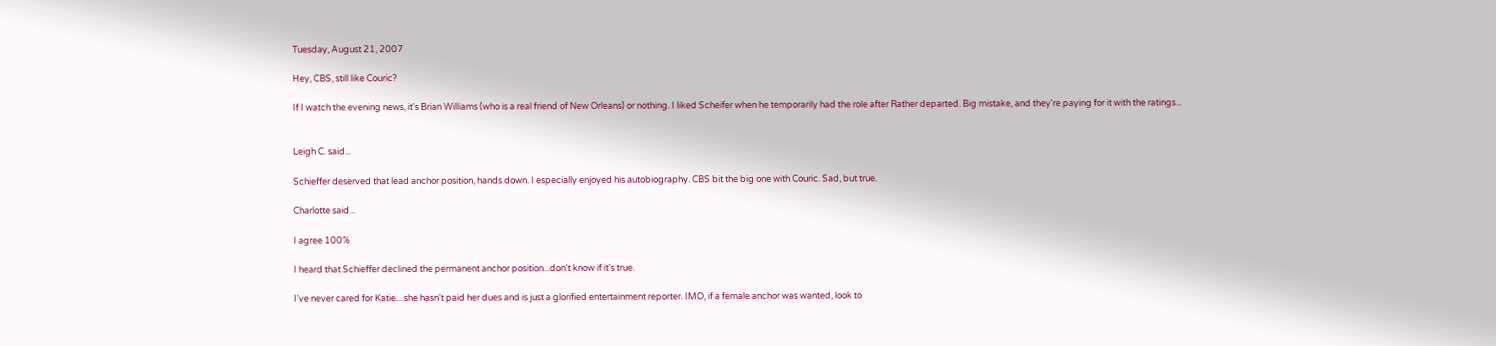Tuesday, August 21, 2007

Hey, CBS, still like Couric?

If I watch the evening news, it's Brian Williams (who is a real friend of New Orleans) or nothing. I liked Scheifer when he temporarily had the role after Rather departed. Big mistake, and they're paying for it with the ratings...


Leigh C. said...

Schieffer deserved that lead anchor position, hands down. I especially enjoyed his autobiography. CBS bit the big one with Couric. Sad, but true.

Charlotte said...

I agree 100%

I heard that Schieffer declined the permanent anchor position...don't know if it's true.

I've never cared for Katie....she hasn't paid her dues and is just a glorified entertainment reporter. IMO, if a female anchor was wanted, look to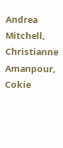Andrea Mitchell, Christianne Amanpour, Cokie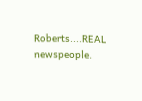Roberts....REAL newspeople.